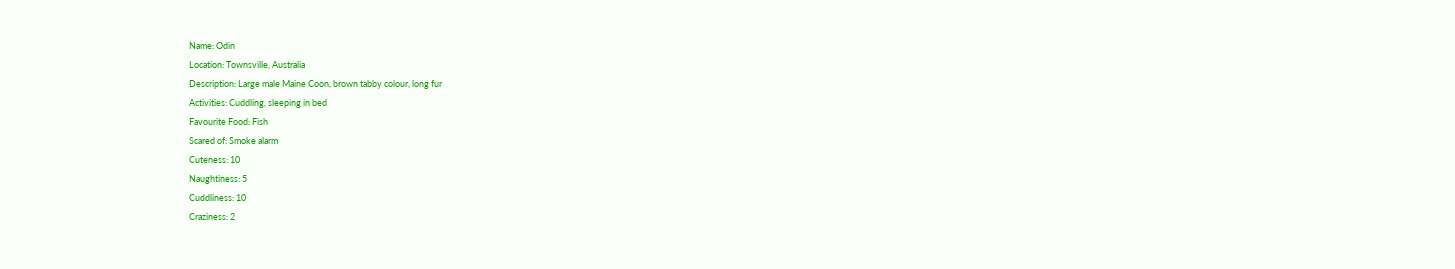Name: Odin
Location: Townsville, Australia
Description: Large male Maine Coon, brown tabby colour, long fur
Activities: Cuddling, sleeping in bed
Favourite Food: Fish
Scared of: Smoke alarm
Cuteness: 10
Naughtiness: 5
Cuddliness: 10
Craziness: 2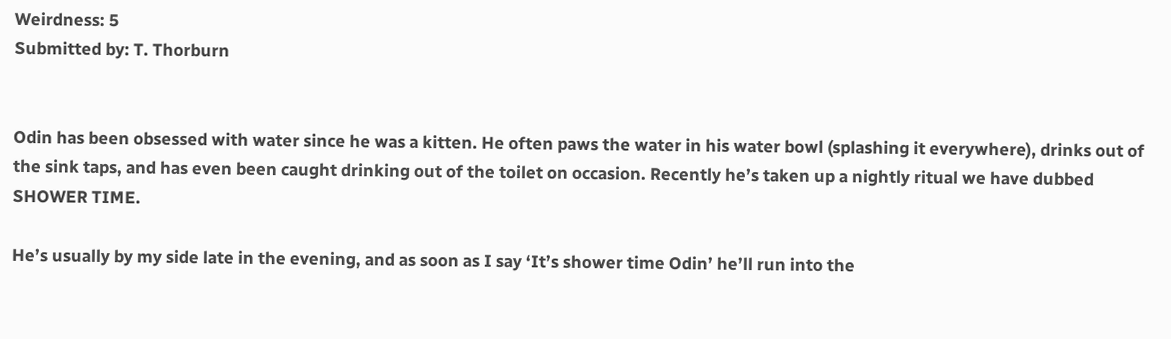Weirdness: 5
Submitted by: T. Thorburn


Odin has been obsessed with water since he was a kitten. He often paws the water in his water bowl (splashing it everywhere), drinks out of the sink taps, and has even been caught drinking out of the toilet on occasion. Recently he’s taken up a nightly ritual we have dubbed SHOWER TIME.

He’s usually by my side late in the evening, and as soon as I say ‘It’s shower time Odin’ he’ll run into the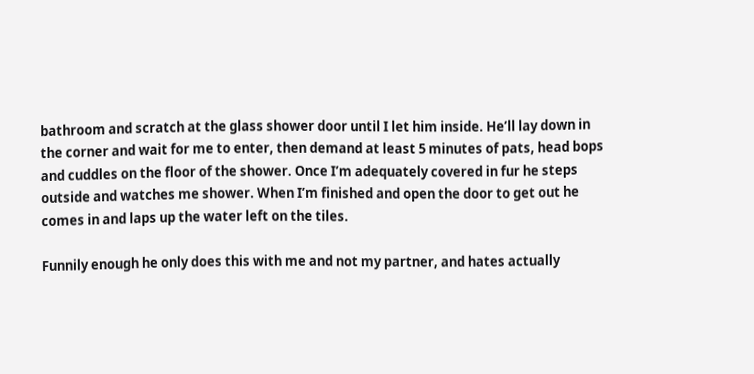bathroom and scratch at the glass shower door until I let him inside. He’ll lay down in the corner and wait for me to enter, then demand at least 5 minutes of pats, head bops and cuddles on the floor of the shower. Once I’m adequately covered in fur he steps outside and watches me shower. When I’m finished and open the door to get out he comes in and laps up the water left on the tiles.

Funnily enough he only does this with me and not my partner, and hates actually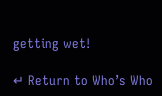getting wet!

↵ Return to Who’s Who